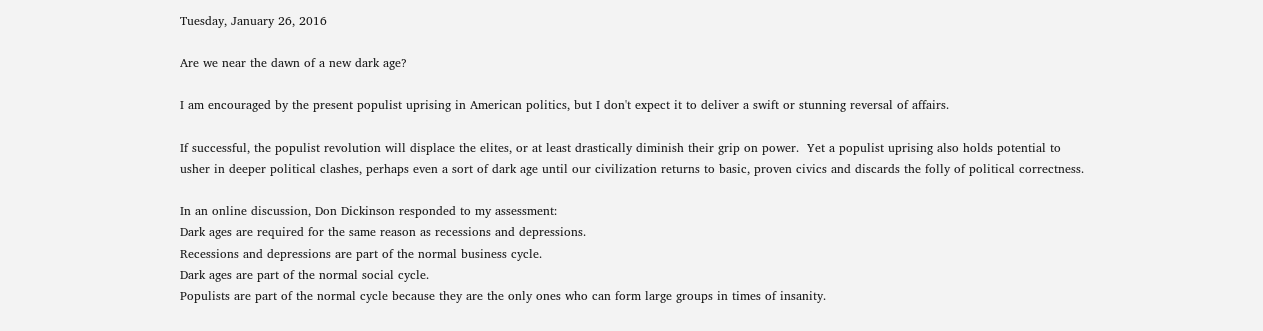Tuesday, January 26, 2016

Are we near the dawn of a new dark age?

I am encouraged by the present populist uprising in American politics, but I don't expect it to deliver a swift or stunning reversal of affairs.

If successful, the populist revolution will displace the elites, or at least drastically diminish their grip on power.  Yet a populist uprising also holds potential to usher in deeper political clashes, perhaps even a sort of dark age until our civilization returns to basic, proven civics and discards the folly of political correctness.

In an online discussion, Don Dickinson responded to my assessment:
Dark ages are required for the same reason as recessions and depressions.
Recessions and depressions are part of the normal business cycle.
Dark ages are part of the normal social cycle.
Populists are part of the normal cycle because they are the only ones who can form large groups in times of insanity.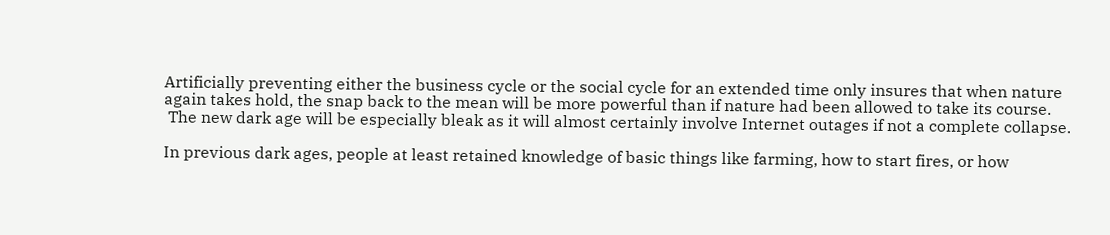Artificially preventing either the business cycle or the social cycle for an extended time only insures that when nature again takes hold, the snap back to the mean will be more powerful than if nature had been allowed to take its course.
 The new dark age will be especially bleak as it will almost certainly involve Internet outages if not a complete collapse.

In previous dark ages, people at least retained knowledge of basic things like farming, how to start fires, or how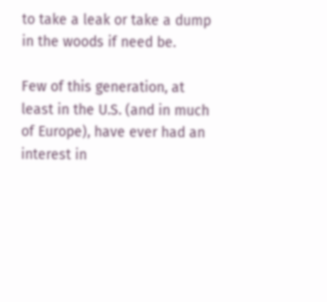to take a leak or take a dump in the woods if need be.

Few of this generation, at least in the U.S. (and in much of Europe), have ever had an interest in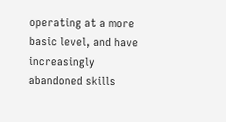operating at a more basic level, and have increasingly abandoned skills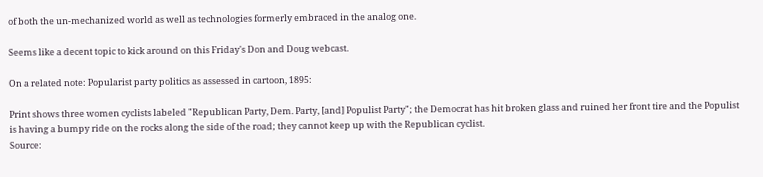of both the un-mechanized world as well as technologies formerly embraced in the analog one.

Seems like a decent topic to kick around on this Friday's Don and Doug webcast.

On a related note: Popularist party politics as assessed in cartoon, 1895:

Print shows three women cyclists labeled "Republican Party, Dem. Party, [and] Populist Party"; the Democrat has hit broken glass and ruined her front tire and the Populist is having a bumpy ride on the rocks along the side of the road; they cannot keep up with the Republican cyclist.
Source: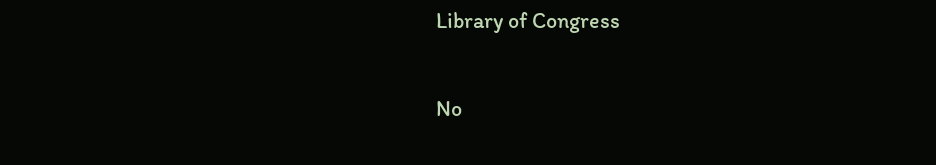Library of Congress

No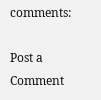comments:

Post a Comment